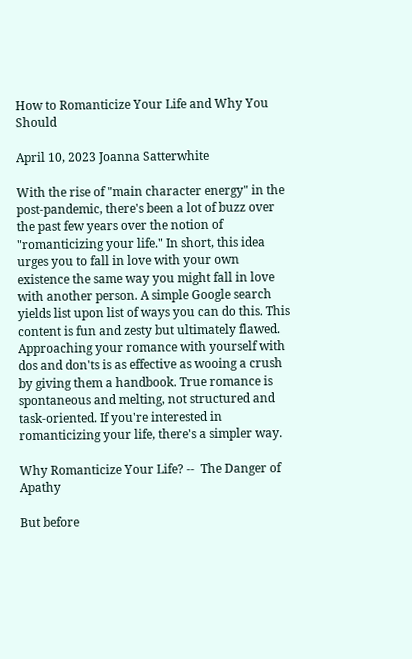How to Romanticize Your Life and Why You Should

April 10, 2023 Joanna Satterwhite

With the rise of "main character energy" in the post-pandemic, there's been a lot of buzz over the past few years over the notion of "romanticizing your life." In short, this idea urges you to fall in love with your own existence the same way you might fall in love with another person. A simple Google search yields list upon list of ways you can do this. This content is fun and zesty but ultimately flawed. Approaching your romance with yourself with dos and don'ts is as effective as wooing a crush by giving them a handbook. True romance is spontaneous and melting, not structured and task-oriented. If you're interested in romanticizing your life, there's a simpler way.

Why Romanticize Your Life? --  The Danger of Apathy

But before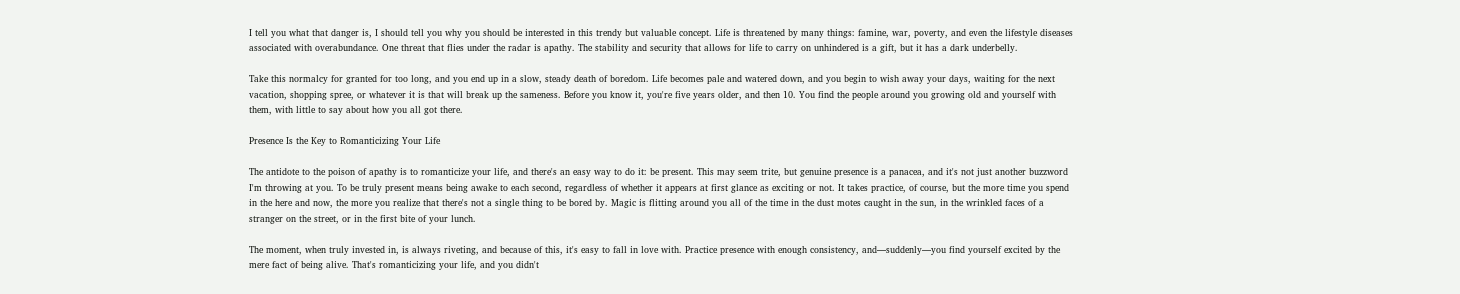I tell you what that danger is, I should tell you why you should be interested in this trendy but valuable concept. Life is threatened by many things: famine, war, poverty, and even the lifestyle diseases associated with overabundance. One threat that flies under the radar is apathy. The stability and security that allows for life to carry on unhindered is a gift, but it has a dark underbelly.

Take this normalcy for granted for too long, and you end up in a slow, steady death of boredom. Life becomes pale and watered down, and you begin to wish away your days, waiting for the next vacation, shopping spree, or whatever it is that will break up the sameness. Before you know it, you're five years older, and then 10. You find the people around you growing old and yourself with them, with little to say about how you all got there.

Presence Is the Key to Romanticizing Your Life

The antidote to the poison of apathy is to romanticize your life, and there's an easy way to do it: be present. This may seem trite, but genuine presence is a panacea, and it's not just another buzzword I'm throwing at you. To be truly present means being awake to each second, regardless of whether it appears at first glance as exciting or not. It takes practice, of course, but the more time you spend in the here and now, the more you realize that there's not a single thing to be bored by. Magic is flitting around you all of the time in the dust motes caught in the sun, in the wrinkled faces of a stranger on the street, or in the first bite of your lunch.

The moment, when truly invested in, is always riveting, and because of this, it's easy to fall in love with. Practice presence with enough consistency, and—suddenly—you find yourself excited by the mere fact of being alive. That's romanticizing your life, and you didn't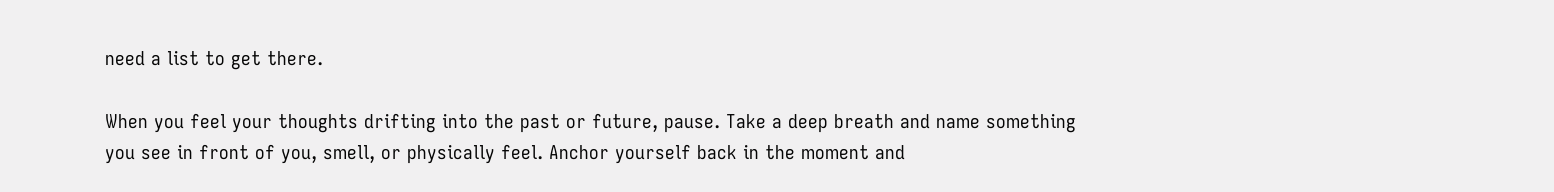need a list to get there.

When you feel your thoughts drifting into the past or future, pause. Take a deep breath and name something you see in front of you, smell, or physically feel. Anchor yourself back in the moment and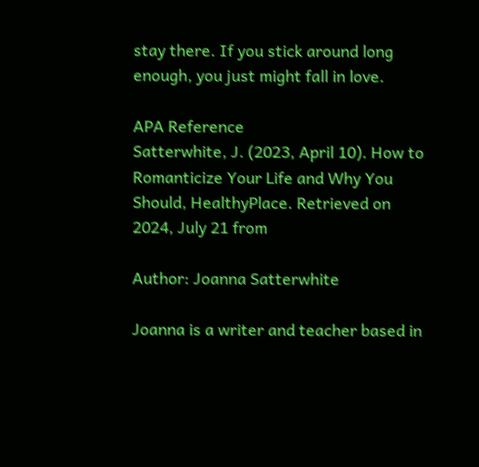stay there. If you stick around long enough, you just might fall in love.

APA Reference
Satterwhite, J. (2023, April 10). How to Romanticize Your Life and Why You Should, HealthyPlace. Retrieved on 2024, July 21 from

Author: Joanna Satterwhite

Joanna is a writer and teacher based in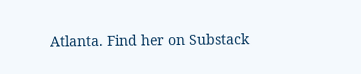Atlanta. Find her on Substack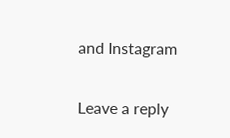and Instagram

Leave a reply